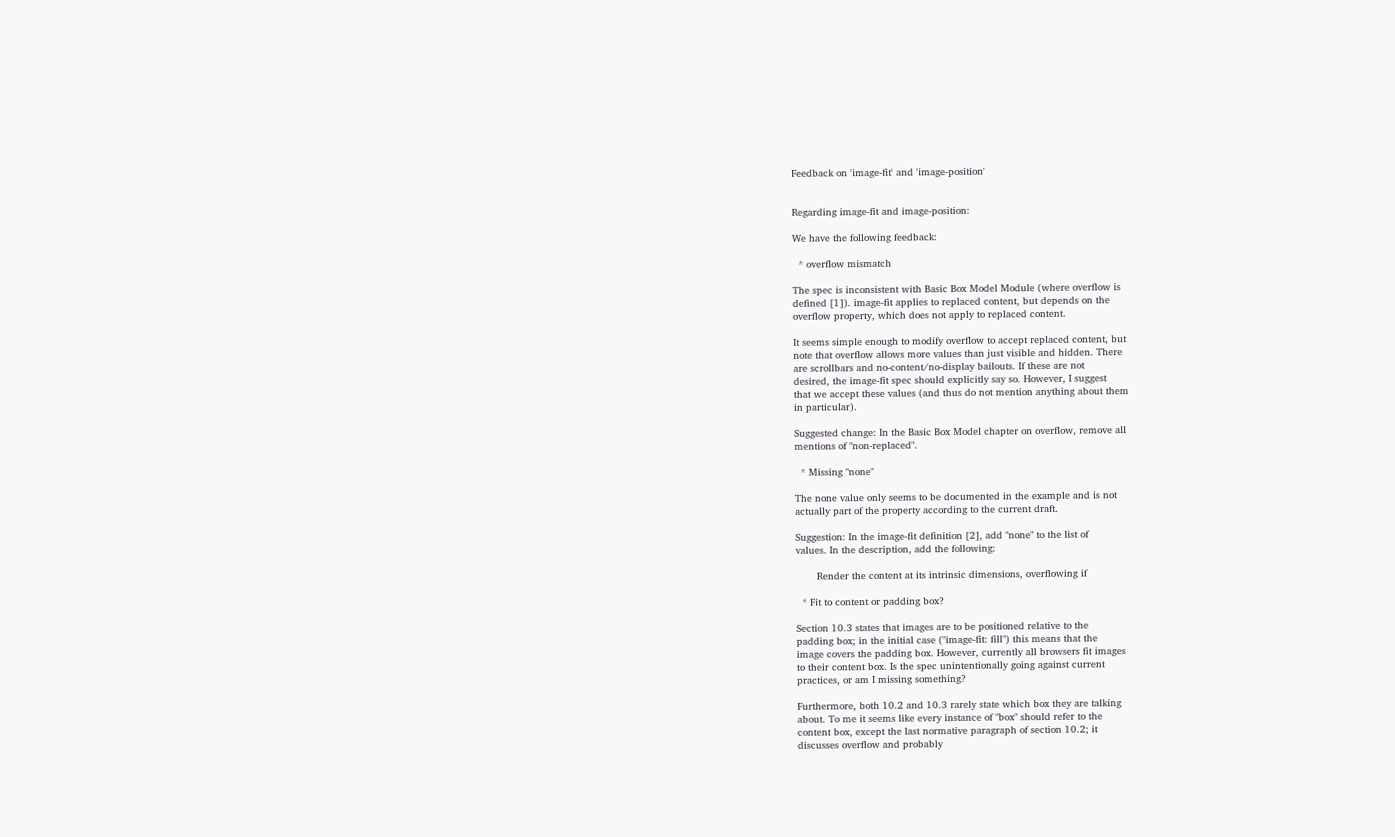Feedback on 'image-fit' and 'image-position'


Regarding image-fit and image-position:

We have the following feedback:

  * overflow mismatch

The spec is inconsistent with Basic Box Model Module (where overflow is
defined [1]). image-fit applies to replaced content, but depends on the
overflow property, which does not apply to replaced content.

It seems simple enough to modify overflow to accept replaced content, but
note that overflow allows more values than just visible and hidden. There
are scrollbars and no-content/no-display bailouts. If these are not
desired, the image-fit spec should explicitly say so. However, I suggest
that we accept these values (and thus do not mention anything about them
in particular).

Suggested change: In the Basic Box Model chapter on overflow, remove all
mentions of "non-replaced".

  * Missing "none"

The none value only seems to be documented in the example and is not
actually part of the property according to the current draft.

Suggestion: In the image-fit definition [2], add "none" to the list of
values. In the description, add the following:

       Render the content at its intrinsic dimensions, overflowing if

  * Fit to content or padding box?

Section 10.3 states that images are to be positioned relative to the
padding box; in the initial case ("image-fit: fill") this means that the
image covers the padding box. However, currently all browsers fit images
to their content box. Is the spec unintentionally going against current
practices, or am I missing something?

Furthermore, both 10.2 and 10.3 rarely state which box they are talking
about. To me it seems like every instance of "box" should refer to the
content box, except the last normative paragraph of section 10.2; it
discusses overflow and probably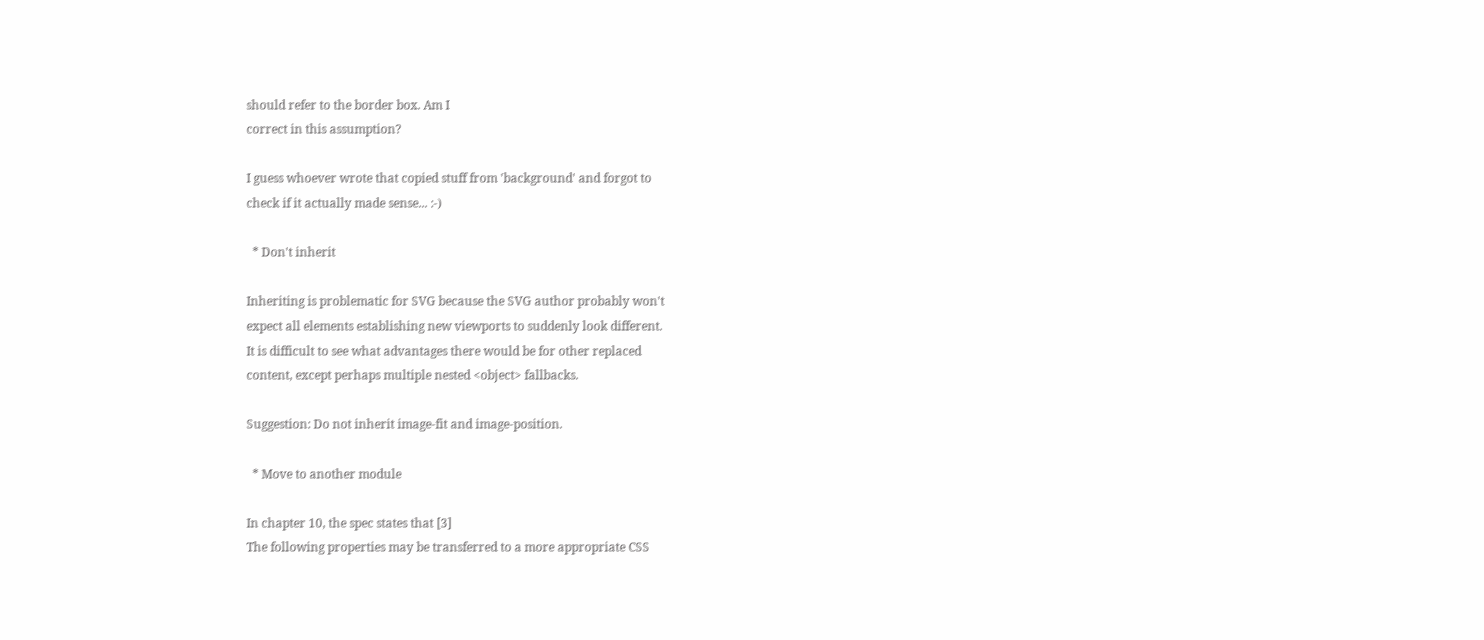should refer to the border box. Am I
correct in this assumption?

I guess whoever wrote that copied stuff from 'background' and forgot to
check if it actually made sense... :-)

  * Don't inherit

Inheriting is problematic for SVG because the SVG author probably won't
expect all elements establishing new viewports to suddenly look different.
It is difficult to see what advantages there would be for other replaced
content, except perhaps multiple nested <object> fallbacks.

Suggestion: Do not inherit image-fit and image-position.

  * Move to another module

In chapter 10, the spec states that [3]
The following properties may be transferred to a more appropriate CSS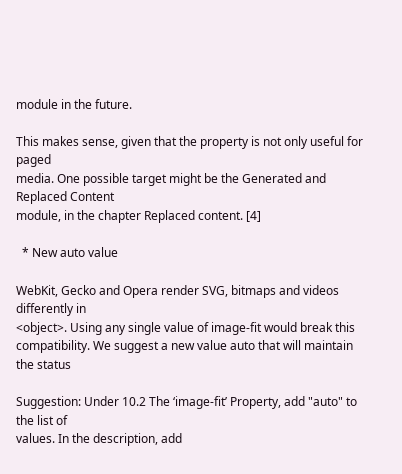module in the future.

This makes sense, given that the property is not only useful for paged
media. One possible target might be the Generated and Replaced Content
module, in the chapter Replaced content. [4]

  * New auto value

WebKit, Gecko and Opera render SVG, bitmaps and videos differently in
<object>. Using any single value of image-fit would break this
compatibility. We suggest a new value auto that will maintain the status

Suggestion: Under 10.2 The ‘image-fit’ Property, add "auto" to the list of
values. In the description, add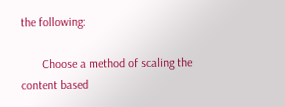the following:

       Choose a method of scaling the content based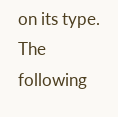on its type. The
following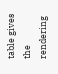table gives the rendering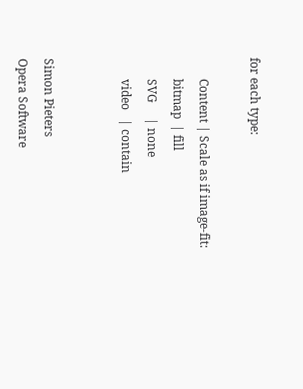for each type:

       Content | Scale as if image-fit:
       bitmap  | fill
       SVG     | none
       video   | contain


Simon Pieters
Opera Software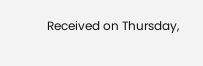Received on Thursday,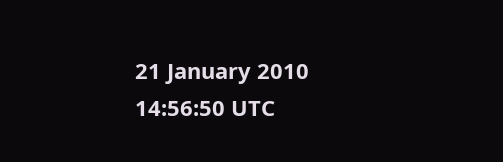21 January 2010 14:56:50 UTC